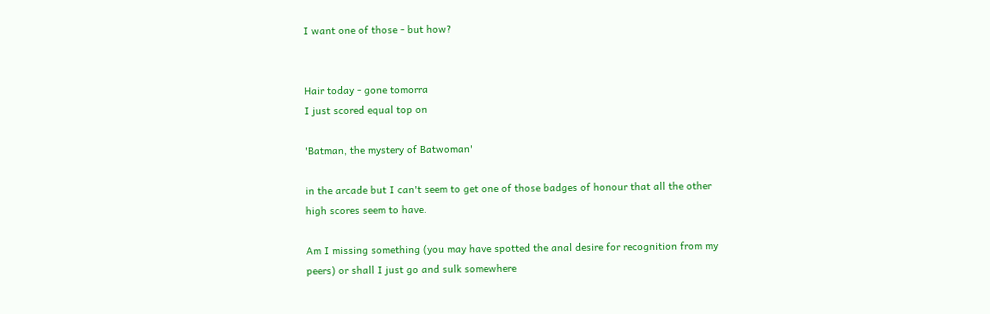I want one of those - but how?


Hair today - gone tomorra
I just scored equal top on

'Batman, the mystery of Batwoman'

in the arcade but I can't seem to get one of those badges of honour that all the other high scores seem to have.

Am I missing something (you may have spotted the anal desire for recognition from my peers) or shall I just go and sulk somewhere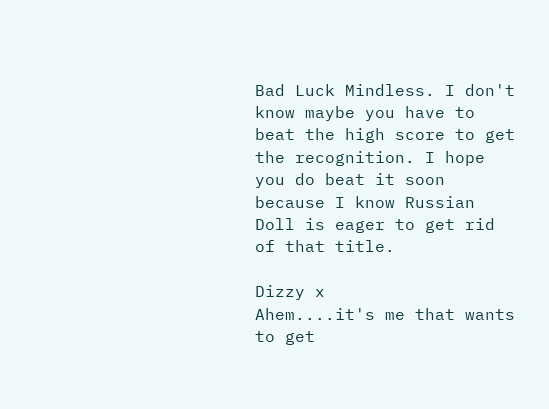Bad Luck Mindless. I don't know maybe you have to beat the high score to get the recognition. I hope you do beat it soon because I know Russian Doll is eager to get rid of that title.

Dizzy x
Ahem....it's me that wants to get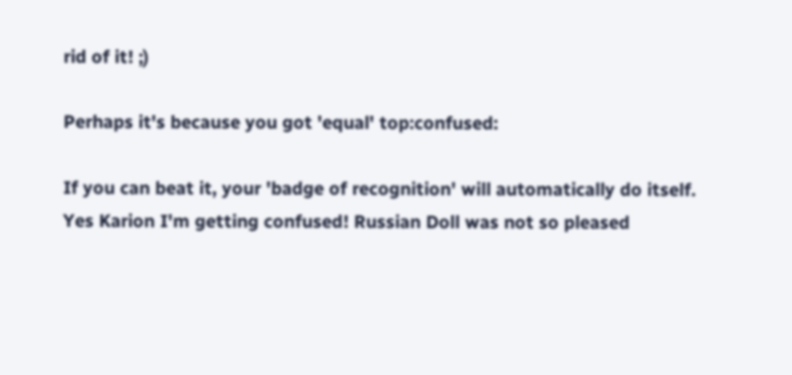rid of it! ;)

Perhaps it's because you got 'equal' top:confused:

If you can beat it, your 'badge of recognition' will automatically do itself.
Yes Karion I'm getting confused! Russian Doll was not so pleased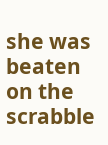she was beaten on the scrabble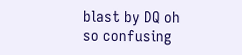blast by DQ oh so confusing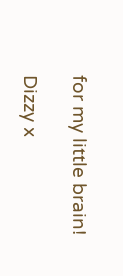for my little brain!

Dizzy x